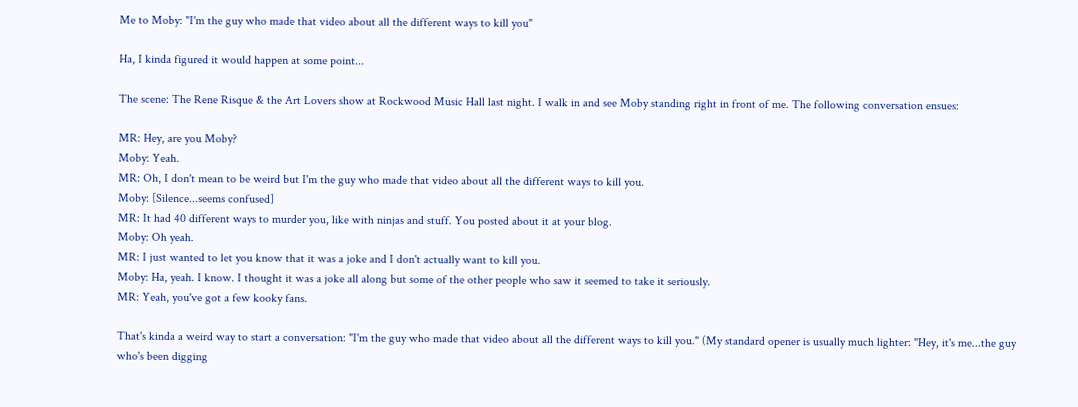Me to Moby: "I'm the guy who made that video about all the different ways to kill you"

Ha, I kinda figured it would happen at some point...

The scene: The Rene Risque & the Art Lovers show at Rockwood Music Hall last night. I walk in and see Moby standing right in front of me. The following conversation ensues:

MR: Hey, are you Moby?
Moby: Yeah.
MR: Oh, I don't mean to be weird but I'm the guy who made that video about all the different ways to kill you.
Moby: [Silence...seems confused]
MR: It had 40 different ways to murder you, like with ninjas and stuff. You posted about it at your blog.
Moby: Oh yeah.
MR: I just wanted to let you know that it was a joke and I don't actually want to kill you.
Moby: Ha, yeah. I know. I thought it was a joke all along but some of the other people who saw it seemed to take it seriously.
MR: Yeah, you've got a few kooky fans.

That's kinda a weird way to start a conversation: "I'm the guy who made that video about all the different ways to kill you." (My standard opener is usually much lighter: "Hey, it's me...the guy who's been digging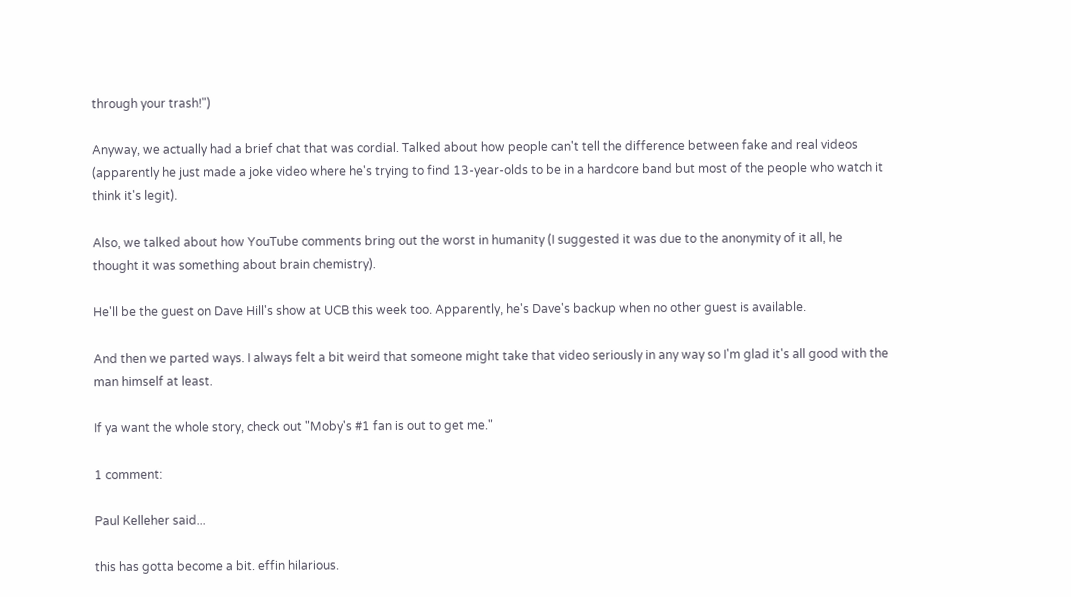through your trash!")

Anyway, we actually had a brief chat that was cordial. Talked about how people can't tell the difference between fake and real videos (apparently he just made a joke video where he's trying to find 13-year-olds to be in a hardcore band but most of the people who watch it think it's legit).

Also, we talked about how YouTube comments bring out the worst in humanity (I suggested it was due to the anonymity of it all, he thought it was something about brain chemistry).

He'll be the guest on Dave Hill's show at UCB this week too. Apparently, he's Dave's backup when no other guest is available.

And then we parted ways. I always felt a bit weird that someone might take that video seriously in any way so I'm glad it's all good with the man himself at least.

If ya want the whole story, check out "Moby's #1 fan is out to get me."

1 comment:

Paul Kelleher said...

this has gotta become a bit. effin hilarious.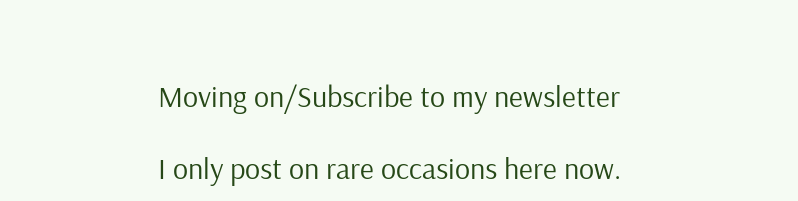Moving on/Subscribe to my newsletter

I only post on rare occasions here now.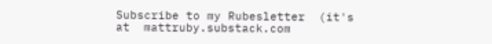Subscribe to my Rubesletter  (it's at  mattruby.substack.com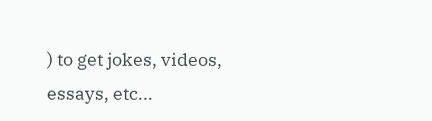) to get jokes, videos, essays, etc...